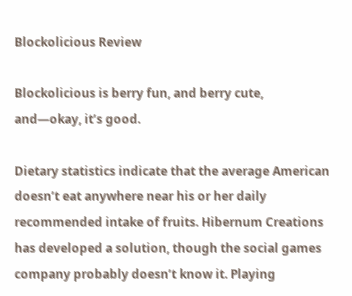Blockolicious Review

Blockolicious is berry fun, and berry cute, and—okay, it’s good.

Dietary statistics indicate that the average American doesn’t eat anywhere near his or her daily recommended intake of fruits. Hibernum Creations has developed a solution, though the social games company probably doesn’t know it. Playing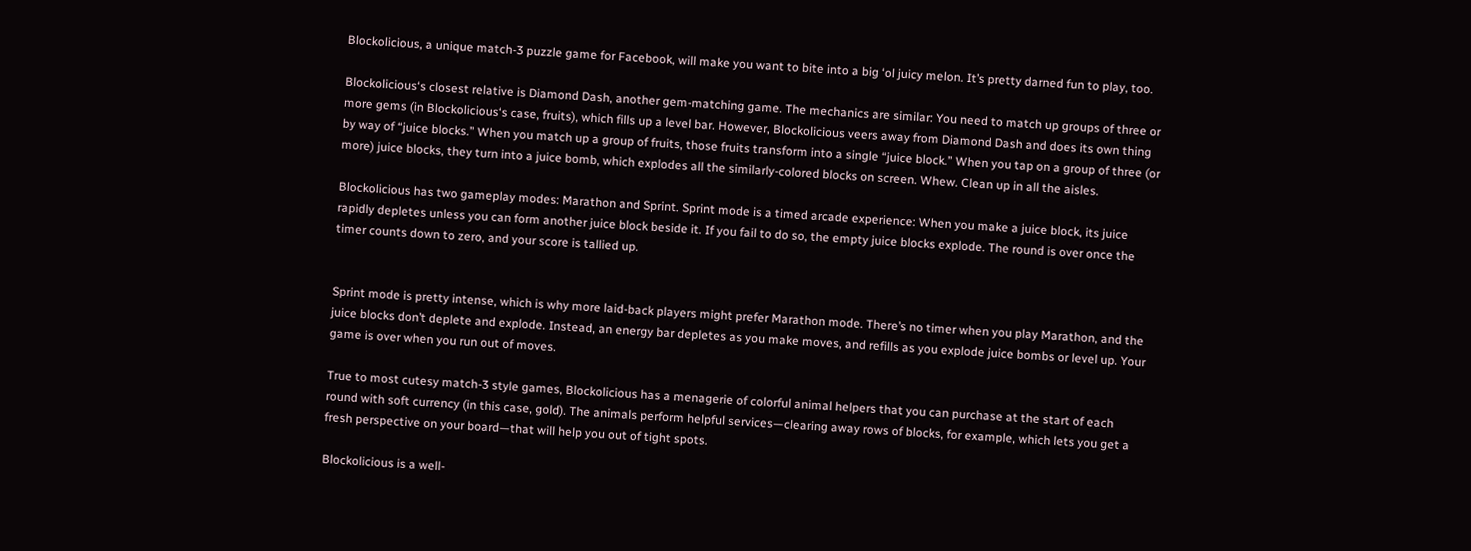Blockolicious, a unique match-3 puzzle game for Facebook, will make you want to bite into a big ‘ol juicy melon. It’s pretty darned fun to play, too.

Blockolicious‘s closest relative is Diamond Dash, another gem-matching game. The mechanics are similar: You need to match up groups of three or more gems (in Blockolicious‘s case, fruits), which fills up a level bar. However, Blockolicious veers away from Diamond Dash and does its own thing by way of “juice blocks.” When you match up a group of fruits, those fruits transform into a single “juice block.” When you tap on a group of three (or more) juice blocks, they turn into a juice bomb, which explodes all the similarly-colored blocks on screen. Whew. Clean up in all the aisles.

Blockolicious has two gameplay modes: Marathon and Sprint. Sprint mode is a timed arcade experience: When you make a juice block, its juice rapidly depletes unless you can form another juice block beside it. If you fail to do so, the empty juice blocks explode. The round is over once the timer counts down to zero, and your score is tallied up.


Sprint mode is pretty intense, which is why more laid-back players might prefer Marathon mode. There’s no timer when you play Marathon, and the juice blocks don’t deplete and explode. Instead, an energy bar depletes as you make moves, and refills as you explode juice bombs or level up. Your game is over when you run out of moves.

True to most cutesy match-3 style games, Blockolicious has a menagerie of colorful animal helpers that you can purchase at the start of each round with soft currency (in this case, gold). The animals perform helpful services—clearing away rows of blocks, for example, which lets you get a fresh perspective on your board—that will help you out of tight spots.

Blockolicious is a well-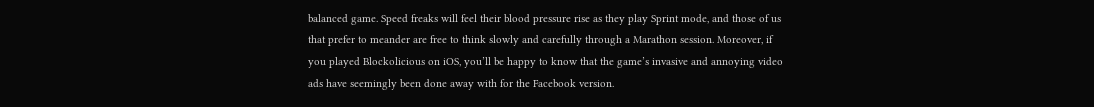balanced game. Speed freaks will feel their blood pressure rise as they play Sprint mode, and those of us that prefer to meander are free to think slowly and carefully through a Marathon session. Moreover, if you played Blockolicious on iOS, you’ll be happy to know that the game’s invasive and annoying video ads have seemingly been done away with for the Facebook version.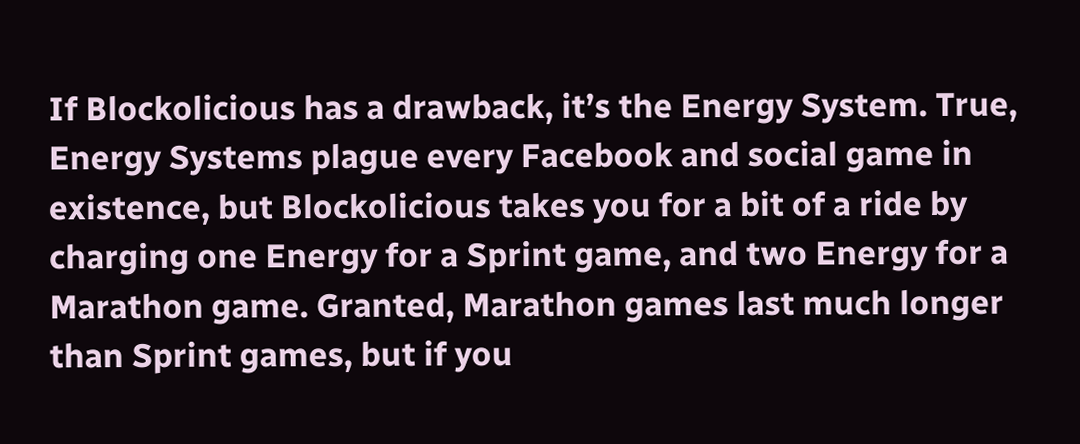If Blockolicious has a drawback, it’s the Energy System. True, Energy Systems plague every Facebook and social game in existence, but Blockolicious takes you for a bit of a ride by charging one Energy for a Sprint game, and two Energy for a Marathon game. Granted, Marathon games last much longer than Sprint games, but if you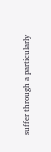suffer through a particularly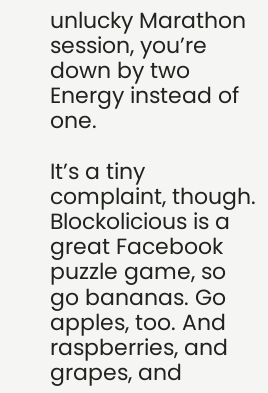unlucky Marathon session, you’re down by two Energy instead of one.

It’s a tiny complaint, though. Blockolicious is a great Facebook puzzle game, so go bananas. Go apples, too. And raspberries, and grapes, and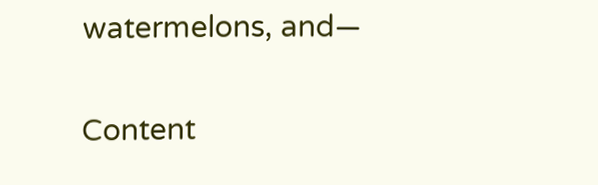watermelons, and—

Content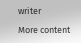writer

More content